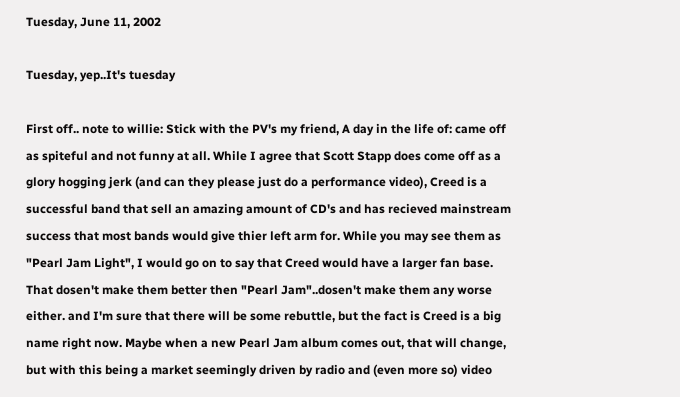Tuesday, June 11, 2002

Tuesday, yep..It's tuesday

First off.. note to willie: Stick with the PV's my friend, A day in the life of: came off as spiteful and not funny at all. While I agree that Scott Stapp does come off as a glory hogging jerk (and can they please just do a performance video), Creed is a successful band that sell an amazing amount of CD's and has recieved mainstream success that most bands would give thier left arm for. While you may see them as "Pearl Jam Light", I would go on to say that Creed would have a larger fan base. That dosen't make them better then "Pearl Jam"..dosen't make them any worse either. and I'm sure that there will be some rebuttle, but the fact is Creed is a big name right now. Maybe when a new Pearl Jam album comes out, that will change, but with this being a market seemingly driven by radio and (even more so) video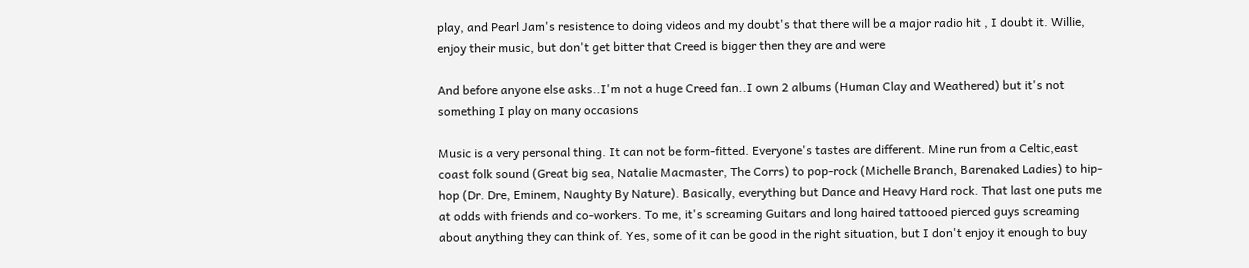play, and Pearl Jam's resistence to doing videos and my doubt's that there will be a major radio hit , I doubt it. Willie, enjoy their music, but don't get bitter that Creed is bigger then they are and were

And before anyone else asks..I'm not a huge Creed fan..I own 2 albums (Human Clay and Weathered) but it's not something I play on many occasions

Music is a very personal thing. It can not be form-fitted. Everyone's tastes are different. Mine run from a Celtic,east coast folk sound (Great big sea, Natalie Macmaster, The Corrs) to pop-rock (Michelle Branch, Barenaked Ladies) to hip-hop (Dr. Dre, Eminem, Naughty By Nature). Basically, everything but Dance and Heavy Hard rock. That last one puts me at odds with friends and co-workers. To me, it's screaming Guitars and long haired tattooed pierced guys screaming about anything they can think of. Yes, some of it can be good in the right situation, but I don't enjoy it enough to buy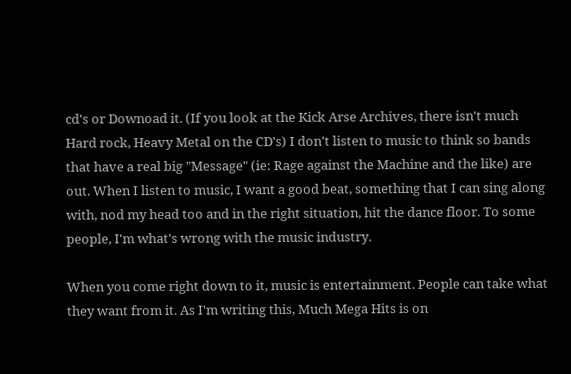cd's or Downoad it. (If you look at the Kick Arse Archives, there isn't much Hard rock, Heavy Metal on the CD's) I don't listen to music to think so bands that have a real big "Message" (ie: Rage against the Machine and the like) are out. When I listen to music, I want a good beat, something that I can sing along with, nod my head too and in the right situation, hit the dance floor. To some people, I'm what's wrong with the music industry.

When you come right down to it, music is entertainment. People can take what they want from it. As I'm writing this, Much Mega Hits is on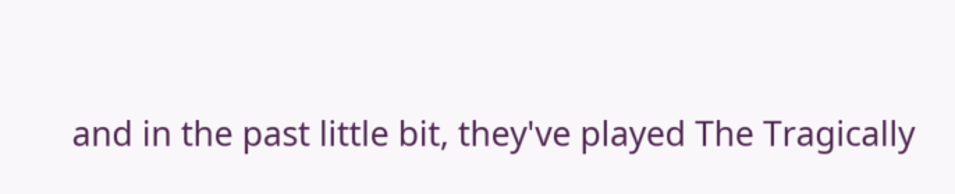and in the past little bit, they've played The Tragically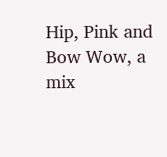Hip, Pink and Bow Wow, a mix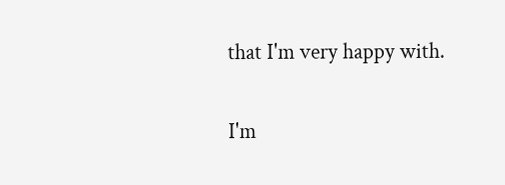that I'm very happy with.

I'm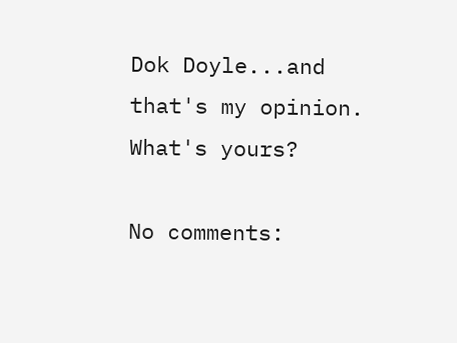Dok Doyle...and that's my opinion. What's yours?

No comments: